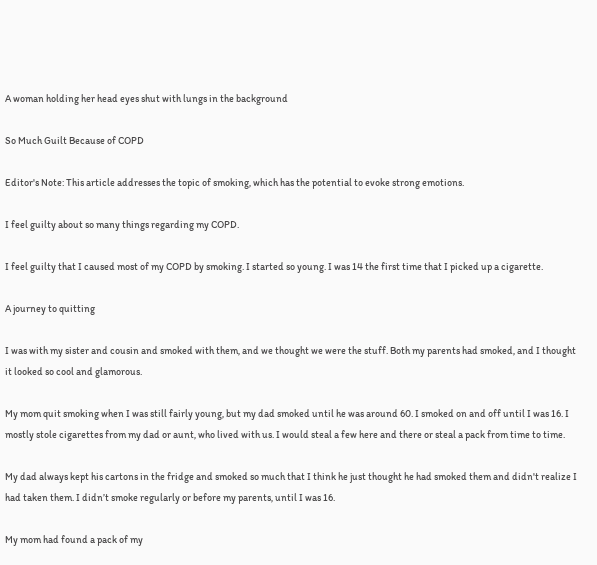A woman holding her head eyes shut with lungs in the background

So Much Guilt Because of COPD

Editor's Note: This article addresses the topic of smoking, which has the potential to evoke strong emotions.

I feel guilty about so many things regarding my COPD.

I feel guilty that I caused most of my COPD by smoking. I started so young. I was 14 the first time that I picked up a cigarette.

A journey to quitting

I was with my sister and cousin and smoked with them, and we thought we were the stuff. Both my parents had smoked, and I thought it looked so cool and glamorous.

My mom quit smoking when I was still fairly young, but my dad smoked until he was around 60. I smoked on and off until I was 16. I mostly stole cigarettes from my dad or aunt, who lived with us. I would steal a few here and there or steal a pack from time to time.

My dad always kept his cartons in the fridge and smoked so much that I think he just thought he had smoked them and didn't realize I had taken them. I didn’t smoke regularly or before my parents, until I was 16.

My mom had found a pack of my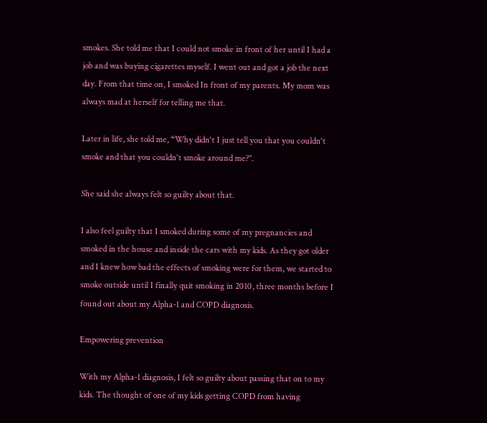smokes. She told me that I could not smoke in front of her until I had a job and was buying cigarettes myself. I went out and got a job the next day. From that time on, I smoked In front of my parents. My mom was always mad at herself for telling me that.

Later in life, she told me, “Why didn't I just tell you that you couldn't smoke and that you couldn't smoke around me?".

She said she always felt so guilty about that.

I also feel guilty that I smoked during some of my pregnancies and smoked in the house and inside the cars with my kids. As they got older and I knew how bad the effects of smoking were for them, we started to smoke outside until I finally quit smoking in 2010, three months before I found out about my Alpha-1 and COPD diagnosis.

Empowering prevention

With my Alpha-1 diagnosis, I felt so guilty about passing that on to my kids. The thought of one of my kids getting COPD from having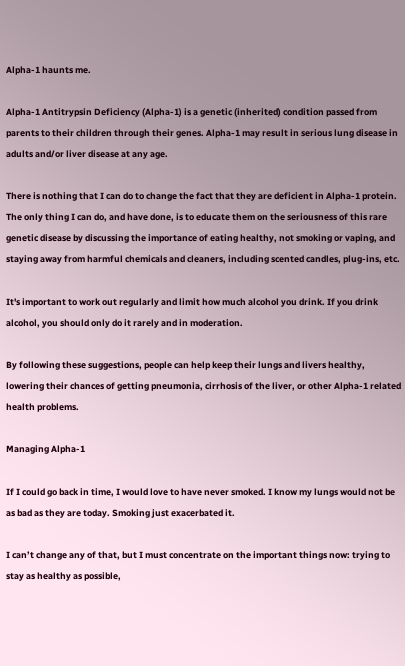Alpha-1 haunts me.

Alpha-1 Antitrypsin Deficiency (Alpha-1) is a genetic (inherited) condition passed from parents to their children through their genes. Alpha-1 may result in serious lung disease in adults and/or liver disease at any age.

There is nothing that I can do to change the fact that they are deficient in Alpha-1 protein. The only thing I can do, and have done, is to educate them on the seriousness of this rare genetic disease by discussing the importance of eating healthy, not smoking or vaping, and staying away from harmful chemicals and cleaners, including scented candles, plug-ins, etc.

It's important to work out regularly and limit how much alcohol you drink. If you drink alcohol, you should only do it rarely and in moderation.

By following these suggestions, people can help keep their lungs and livers healthy, lowering their chances of getting pneumonia, cirrhosis of the liver, or other Alpha-1 related health problems.

Managing Alpha-1

If I could go back in time, I would love to have never smoked. I know my lungs would not be as bad as they are today. Smoking just exacerbated it.

I can’t change any of that, but I must concentrate on the important things now: trying to stay as healthy as possible,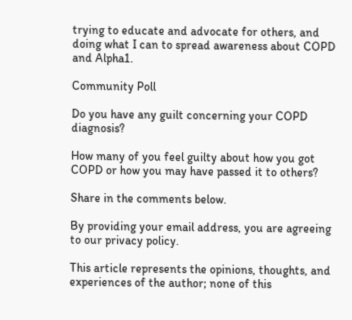trying to educate and advocate for others, and doing what I can to spread awareness about COPD and Alpha1.

Community Poll

Do you have any guilt concerning your COPD diagnosis?

How many of you feel guilty about how you got COPD or how you may have passed it to others?

Share in the comments below.

By providing your email address, you are agreeing to our privacy policy.

This article represents the opinions, thoughts, and experiences of the author; none of this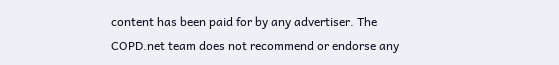content has been paid for by any advertiser. The COPD.net team does not recommend or endorse any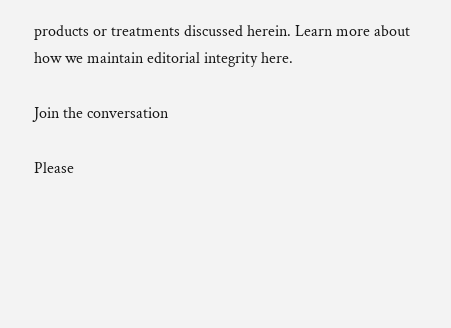products or treatments discussed herein. Learn more about how we maintain editorial integrity here.

Join the conversation

Please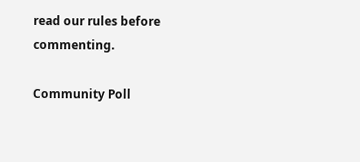read our rules before commenting.

Community Poll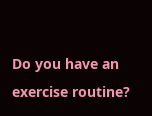Do you have an exercise routine?